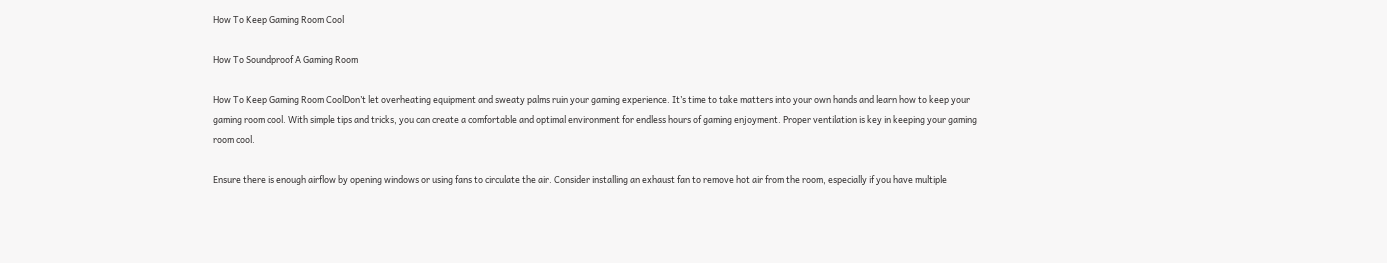How To Keep Gaming Room Cool

How To Soundproof A Gaming Room

How To Keep Gaming Room CoolDon’t let overheating equipment and sweaty palms ruin your gaming experience. It’s time to take matters into your own hands and learn how to keep your gaming room cool. With simple tips and tricks, you can create a comfortable and optimal environment for endless hours of gaming enjoyment. Proper ventilation is key in keeping your gaming room cool.

Ensure there is enough airflow by opening windows or using fans to circulate the air. Consider installing an exhaust fan to remove hot air from the room, especially if you have multiple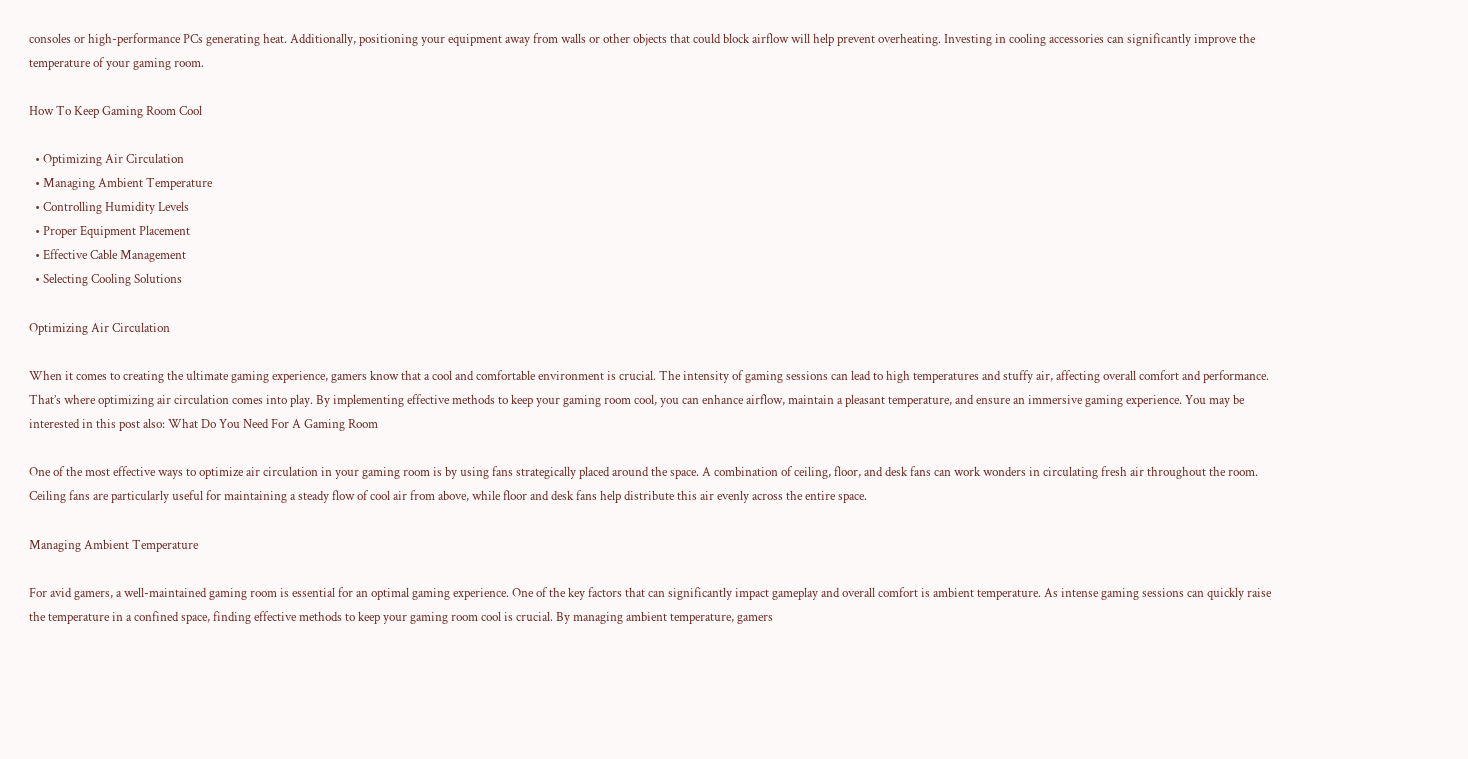consoles or high-performance PCs generating heat. Additionally, positioning your equipment away from walls or other objects that could block airflow will help prevent overheating. Investing in cooling accessories can significantly improve the temperature of your gaming room.

How To Keep Gaming Room Cool

  • Optimizing Air Circulation
  • Managing Ambient Temperature
  • Controlling Humidity Levels
  • Proper Equipment Placement
  • Effective Cable Management
  • Selecting Cooling Solutions

Optimizing Air Circulation

When it comes to creating the ultimate gaming experience, gamers know that a cool and comfortable environment is crucial. The intensity of gaming sessions can lead to high temperatures and stuffy air, affecting overall comfort and performance. That’s where optimizing air circulation comes into play. By implementing effective methods to keep your gaming room cool, you can enhance airflow, maintain a pleasant temperature, and ensure an immersive gaming experience. You may be interested in this post also: What Do You Need For A Gaming Room

One of the most effective ways to optimize air circulation in your gaming room is by using fans strategically placed around the space. A combination of ceiling, floor, and desk fans can work wonders in circulating fresh air throughout the room. Ceiling fans are particularly useful for maintaining a steady flow of cool air from above, while floor and desk fans help distribute this air evenly across the entire space.

Managing Ambient Temperature

For avid gamers, a well-maintained gaming room is essential for an optimal gaming experience. One of the key factors that can significantly impact gameplay and overall comfort is ambient temperature. As intense gaming sessions can quickly raise the temperature in a confined space, finding effective methods to keep your gaming room cool is crucial. By managing ambient temperature, gamers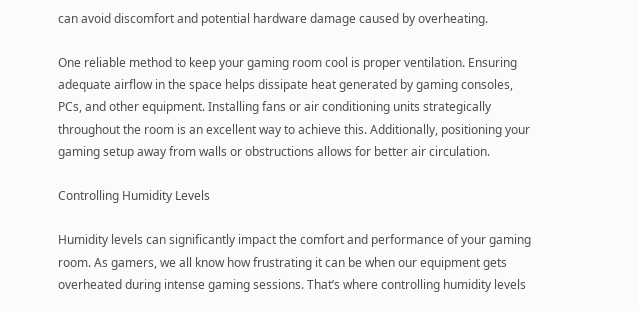can avoid discomfort and potential hardware damage caused by overheating.

One reliable method to keep your gaming room cool is proper ventilation. Ensuring adequate airflow in the space helps dissipate heat generated by gaming consoles, PCs, and other equipment. Installing fans or air conditioning units strategically throughout the room is an excellent way to achieve this. Additionally, positioning your gaming setup away from walls or obstructions allows for better air circulation.

Controlling Humidity Levels

Humidity levels can significantly impact the comfort and performance of your gaming room. As gamers, we all know how frustrating it can be when our equipment gets overheated during intense gaming sessions. That’s where controlling humidity levels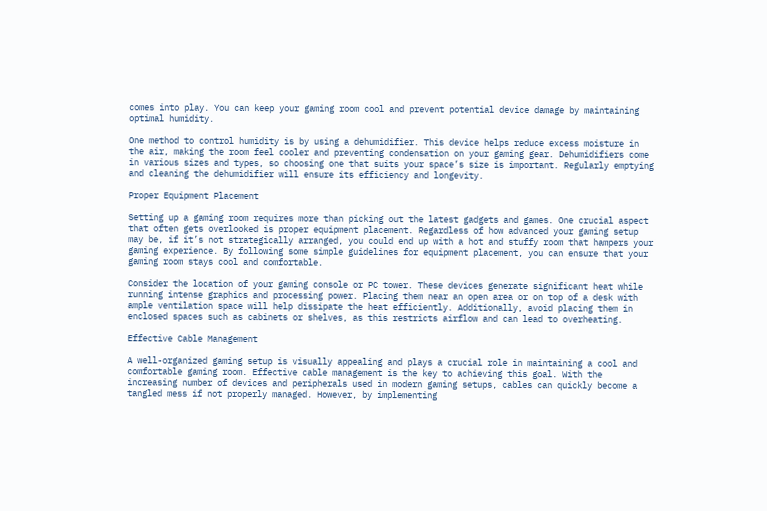comes into play. You can keep your gaming room cool and prevent potential device damage by maintaining optimal humidity.

One method to control humidity is by using a dehumidifier. This device helps reduce excess moisture in the air, making the room feel cooler and preventing condensation on your gaming gear. Dehumidifiers come in various sizes and types, so choosing one that suits your space’s size is important. Regularly emptying and cleaning the dehumidifier will ensure its efficiency and longevity.

Proper Equipment Placement

Setting up a gaming room requires more than picking out the latest gadgets and games. One crucial aspect that often gets overlooked is proper equipment placement. Regardless of how advanced your gaming setup may be, if it’s not strategically arranged, you could end up with a hot and stuffy room that hampers your gaming experience. By following some simple guidelines for equipment placement, you can ensure that your gaming room stays cool and comfortable.

Consider the location of your gaming console or PC tower. These devices generate significant heat while running intense graphics and processing power. Placing them near an open area or on top of a desk with ample ventilation space will help dissipate the heat efficiently. Additionally, avoid placing them in enclosed spaces such as cabinets or shelves, as this restricts airflow and can lead to overheating.

Effective Cable Management

A well-organized gaming setup is visually appealing and plays a crucial role in maintaining a cool and comfortable gaming room. Effective cable management is the key to achieving this goal. With the increasing number of devices and peripherals used in modern gaming setups, cables can quickly become a tangled mess if not properly managed. However, by implementing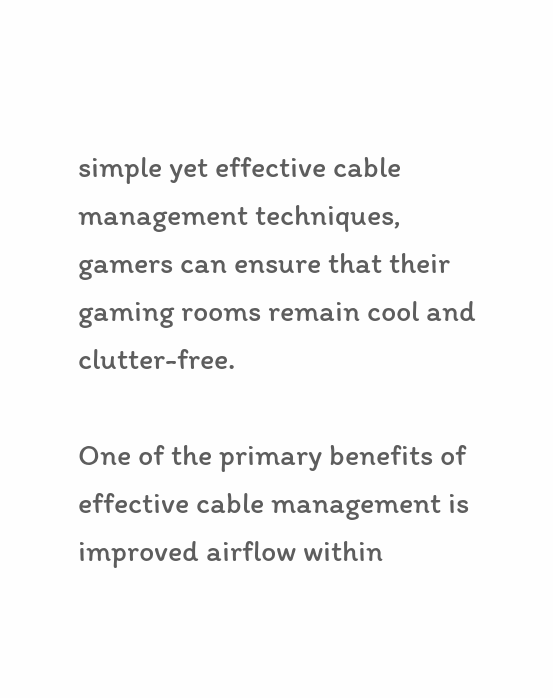simple yet effective cable management techniques, gamers can ensure that their gaming rooms remain cool and clutter-free.

One of the primary benefits of effective cable management is improved airflow within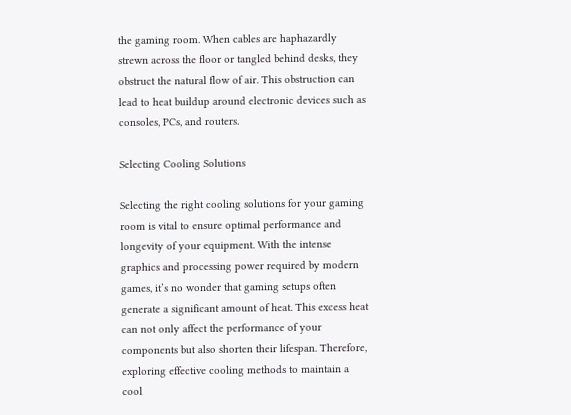the gaming room. When cables are haphazardly strewn across the floor or tangled behind desks, they obstruct the natural flow of air. This obstruction can lead to heat buildup around electronic devices such as consoles, PCs, and routers.

Selecting Cooling Solutions

Selecting the right cooling solutions for your gaming room is vital to ensure optimal performance and longevity of your equipment. With the intense graphics and processing power required by modern games, it’s no wonder that gaming setups often generate a significant amount of heat. This excess heat can not only affect the performance of your components but also shorten their lifespan. Therefore, exploring effective cooling methods to maintain a cool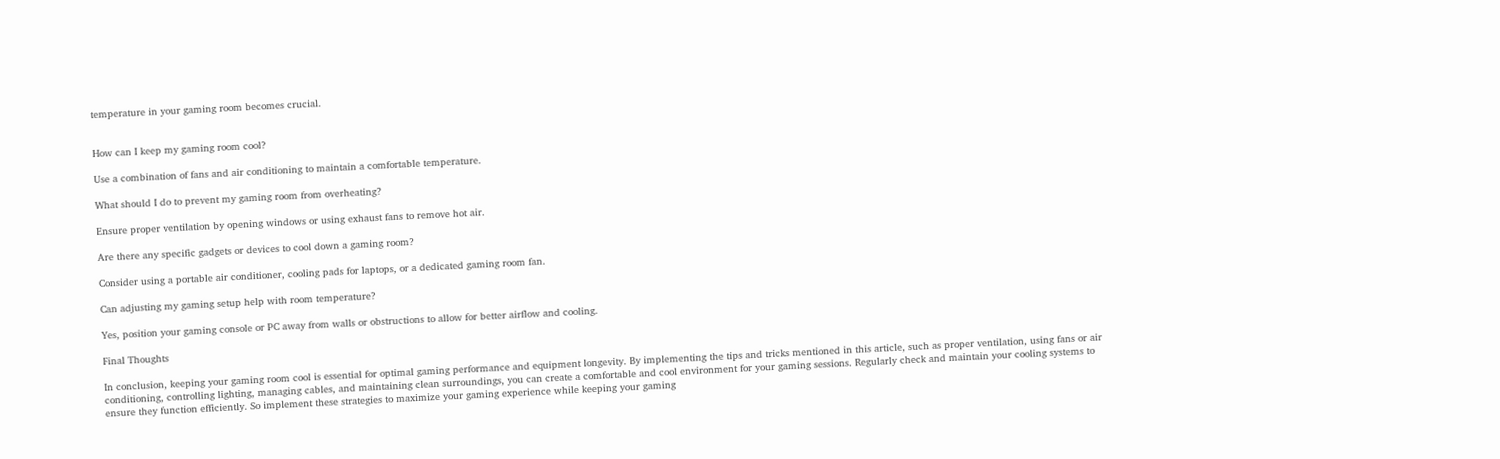temperature in your gaming room becomes crucial.


How can I keep my gaming room cool?

Use a combination of fans and air conditioning to maintain a comfortable temperature.

What should I do to prevent my gaming room from overheating?

Ensure proper ventilation by opening windows or using exhaust fans to remove hot air.

Are there any specific gadgets or devices to cool down a gaming room?

Consider using a portable air conditioner, cooling pads for laptops, or a dedicated gaming room fan.

Can adjusting my gaming setup help with room temperature?

Yes, position your gaming console or PC away from walls or obstructions to allow for better airflow and cooling.

Final Thoughts

In conclusion, keeping your gaming room cool is essential for optimal gaming performance and equipment longevity. By implementing the tips and tricks mentioned in this article, such as proper ventilation, using fans or air conditioning, controlling lighting, managing cables, and maintaining clean surroundings, you can create a comfortable and cool environment for your gaming sessions. Regularly check and maintain your cooling systems to ensure they function efficiently. So implement these strategies to maximize your gaming experience while keeping your gaming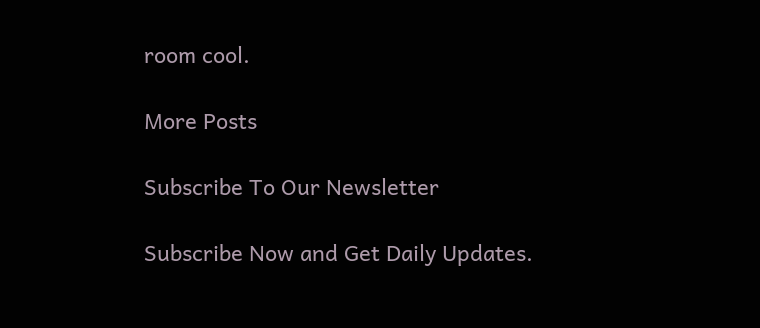room cool.

More Posts

Subscribe To Our Newsletter

Subscribe Now and Get Daily Updates.